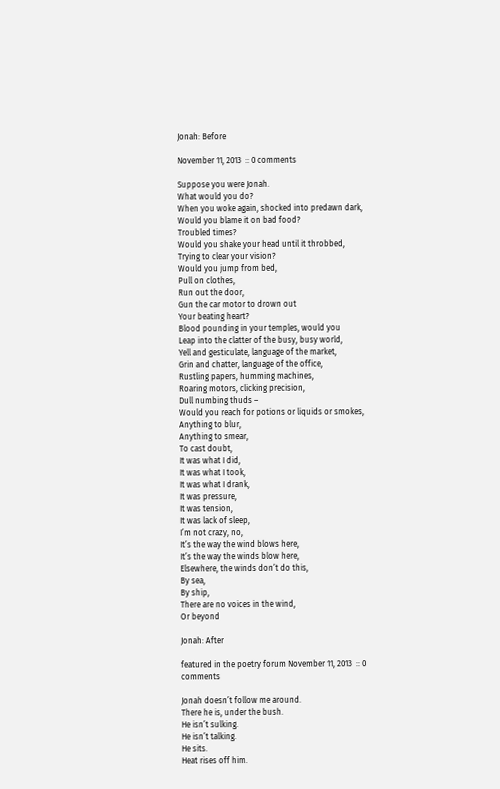Jonah: Before

November 11, 2013  :: 0 comments

Suppose you were Jonah.
What would you do?
When you woke again, shocked into predawn dark,
Would you blame it on bad food?
Troubled times?
Would you shake your head until it throbbed,
Trying to clear your vision?
Would you jump from bed,
Pull on clothes,
Run out the door,
Gun the car motor to drown out
Your beating heart?
Blood pounding in your temples, would you
Leap into the clatter of the busy, busy world,
Yell and gesticulate, language of the market,
Grin and chatter, language of the office,
Rustling papers, humming machines,
Roaring motors, clicking precision,
Dull numbing thuds –
Would you reach for potions or liquids or smokes,
Anything to blur,
Anything to smear,
To cast doubt,
It was what I did,
It was what I took,
It was what I drank,
It was pressure,
It was tension,
It was lack of sleep,
I’m not crazy, no,
It’s the way the wind blows here,
It’s the way the winds blow here,
Elsewhere, the winds don’t do this,
By sea,
By ship,
There are no voices in the wind,
Or beyond

Jonah: After

featured in the poetry forum November 11, 2013  :: 0 comments

Jonah doesn’t follow me around.
There he is, under the bush.
He isn’t sulking.
He isn’t talking.
He sits.
Heat rises off him.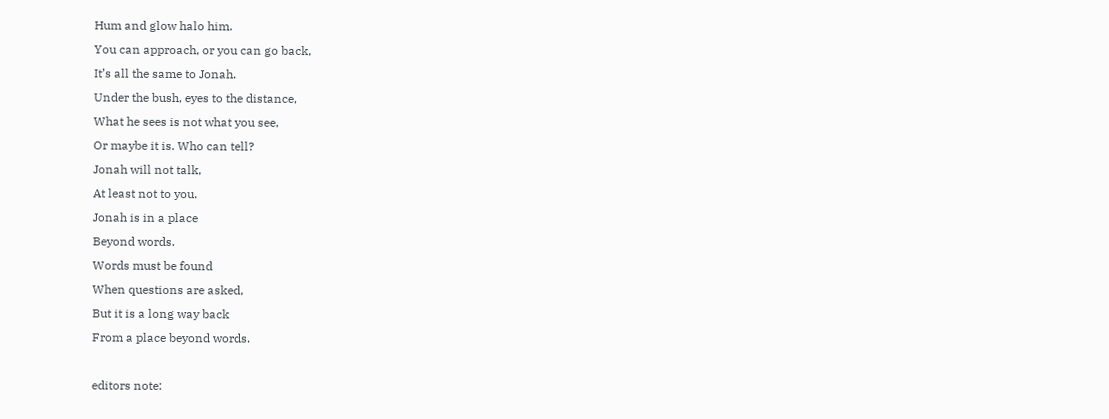Hum and glow halo him.
You can approach, or you can go back,
It’s all the same to Jonah.
Under the bush, eyes to the distance,
What he sees is not what you see,
Or maybe it is. Who can tell?
Jonah will not talk,
At least not to you.
Jonah is in a place
Beyond words.
Words must be found
When questions are asked,
But it is a long way back
From a place beyond words.

editors note: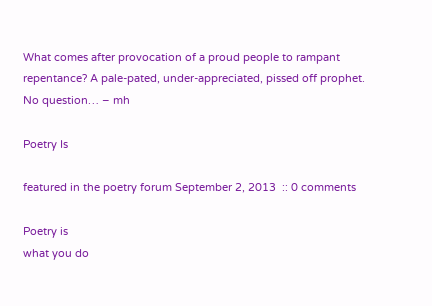What comes after provocation of a proud people to rampant repentance? A pale-pated, under-appreciated, pissed off prophet. No question… – mh

Poetry Is

featured in the poetry forum September 2, 2013  :: 0 comments

Poetry is
what you do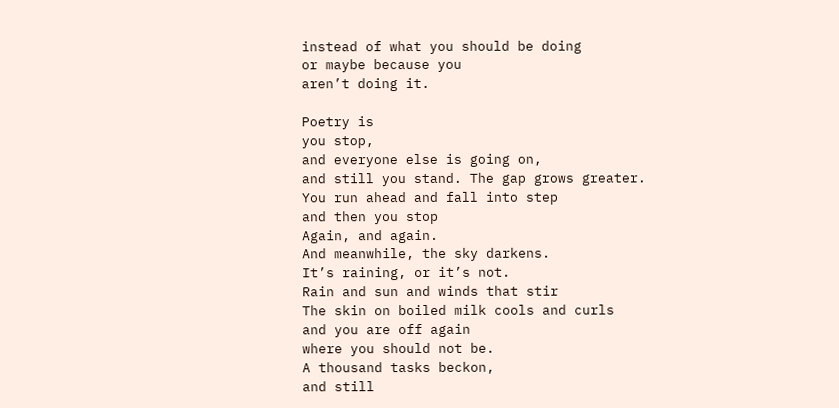instead of what you should be doing
or maybe because you
aren’t doing it.

Poetry is
you stop,
and everyone else is going on,
and still you stand. The gap grows greater.
You run ahead and fall into step
and then you stop
Again, and again.
And meanwhile, the sky darkens.
It’s raining, or it’s not.
Rain and sun and winds that stir
The skin on boiled milk cools and curls
and you are off again
where you should not be.
A thousand tasks beckon,
and still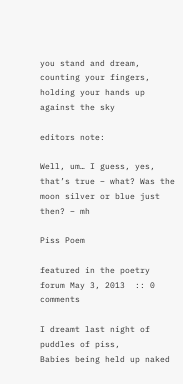you stand and dream,
counting your fingers,
holding your hands up against the sky

editors note:

Well, um… I guess, yes, that’s true – what? Was the moon silver or blue just then? – mh

Piss Poem

featured in the poetry forum May 3, 2013  :: 0 comments

I dreamt last night of puddles of piss,
Babies being held up naked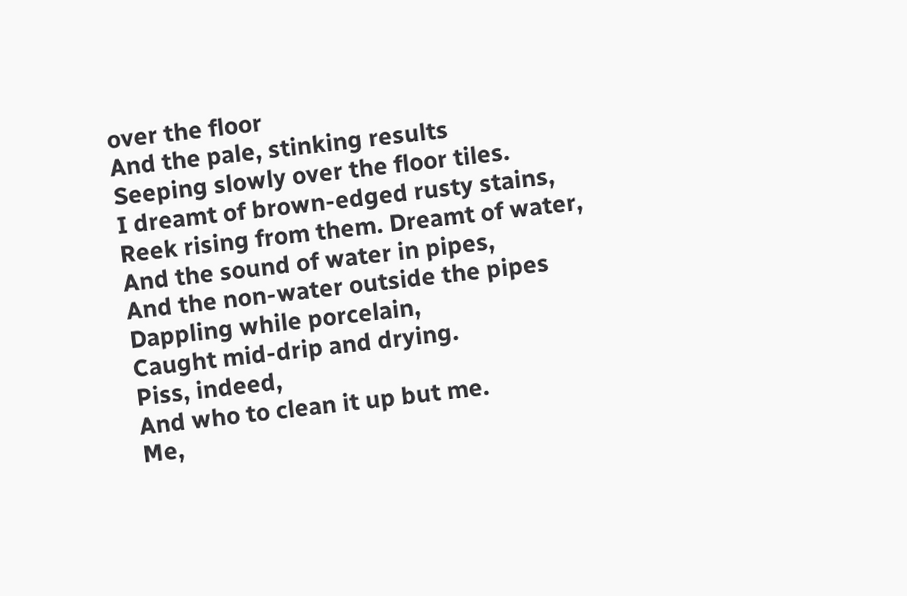over the floor
And the pale, stinking results
Seeping slowly over the floor tiles.
I dreamt of brown-edged rusty stains,
Reek rising from them. Dreamt of water,
And the sound of water in pipes,
And the non-water outside the pipes
Dappling while porcelain,
Caught mid-drip and drying.
Piss, indeed,
And who to clean it up but me.
Me,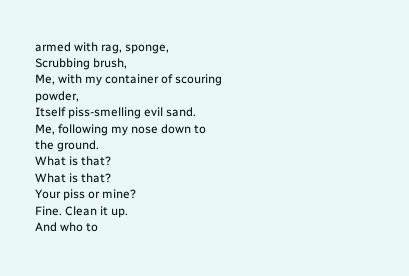armed with rag, sponge,
Scrubbing brush,
Me, with my container of scouring powder,
Itself piss-smelling evil sand.
Me, following my nose down to the ground.
What is that?
What is that?
Your piss or mine?
Fine. Clean it up.
And who to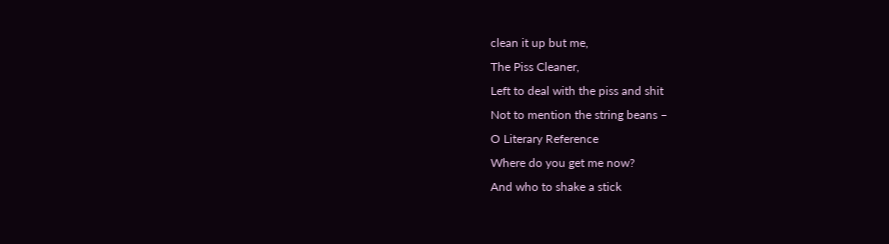clean it up but me,
The Piss Cleaner,
Left to deal with the piss and shit
Not to mention the string beans –
O Literary Reference
Where do you get me now?
And who to shake a stick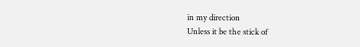in my direction
Unless it be the stick of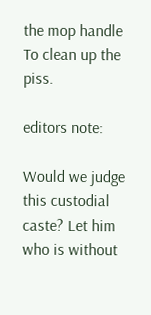the mop handle
To clean up the piss.

editors note:

Would we judge this custodial caste? Let him who is without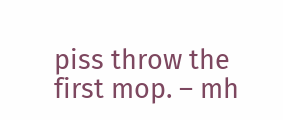piss throw the first mop. – mh